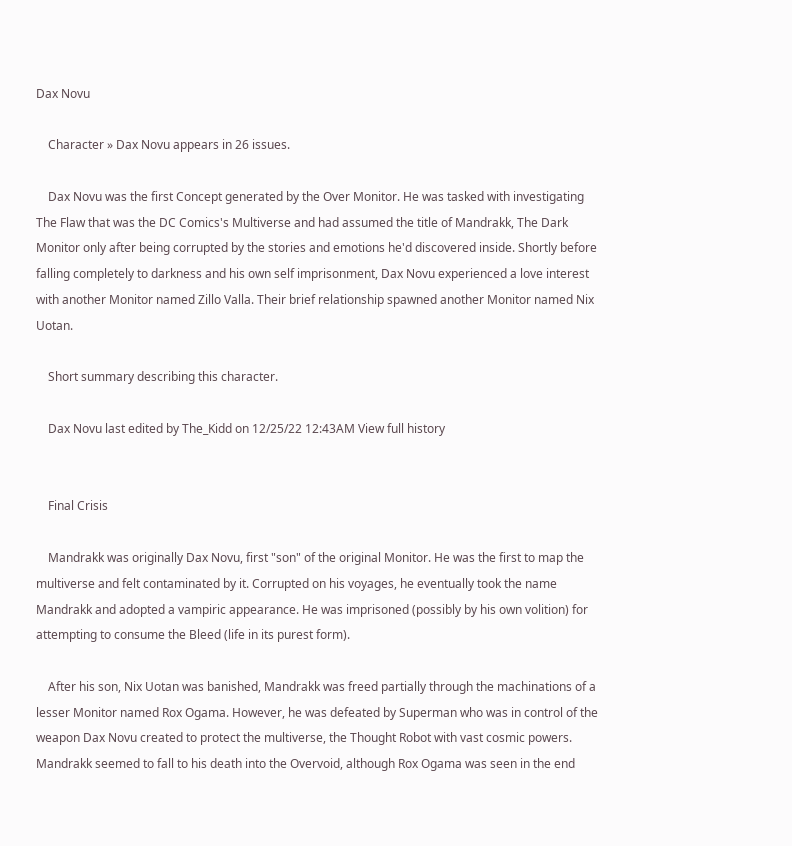Dax Novu

    Character » Dax Novu appears in 26 issues.

    Dax Novu was the first Concept generated by the Over Monitor. He was tasked with investigating The Flaw that was the DC Comics's Multiverse and had assumed the title of Mandrakk, The Dark Monitor only after being corrupted by the stories and emotions he'd discovered inside. Shortly before falling completely to darkness and his own self imprisonment, Dax Novu experienced a love interest with another Monitor named Zillo Valla. Their brief relationship spawned another Monitor named Nix Uotan.

    Short summary describing this character.

    Dax Novu last edited by The_Kidd on 12/25/22 12:43AM View full history


    Final Crisis

    Mandrakk was originally Dax Novu, first "son" of the original Monitor. He was the first to map the multiverse and felt contaminated by it. Corrupted on his voyages, he eventually took the name Mandrakk and adopted a vampiric appearance. He was imprisoned (possibly by his own volition) for attempting to consume the Bleed (life in its purest form).

    After his son, Nix Uotan was banished, Mandrakk was freed partially through the machinations of a lesser Monitor named Rox Ogama. However, he was defeated by Superman who was in control of the weapon Dax Novu created to protect the multiverse, the Thought Robot with vast cosmic powers. Mandrakk seemed to fall to his death into the Overvoid, although Rox Ogama was seen in the end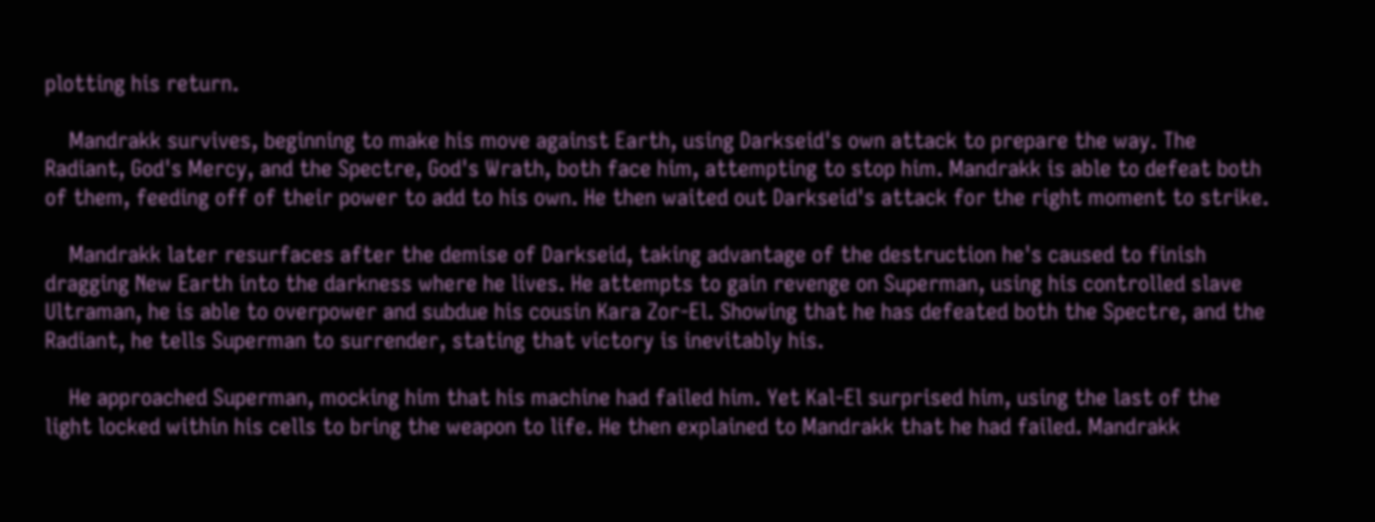plotting his return.

    Mandrakk survives, beginning to make his move against Earth, using Darkseid's own attack to prepare the way. The Radiant, God's Mercy, and the Spectre, God's Wrath, both face him, attempting to stop him. Mandrakk is able to defeat both of them, feeding off of their power to add to his own. He then waited out Darkseid's attack for the right moment to strike.

    Mandrakk later resurfaces after the demise of Darkseid, taking advantage of the destruction he's caused to finish dragging New Earth into the darkness where he lives. He attempts to gain revenge on Superman, using his controlled slave Ultraman, he is able to overpower and subdue his cousin Kara Zor-El. Showing that he has defeated both the Spectre, and the Radiant, he tells Superman to surrender, stating that victory is inevitably his.

    He approached Superman, mocking him that his machine had failed him. Yet Kal-El surprised him, using the last of the light locked within his cells to bring the weapon to life. He then explained to Mandrakk that he had failed. Mandrakk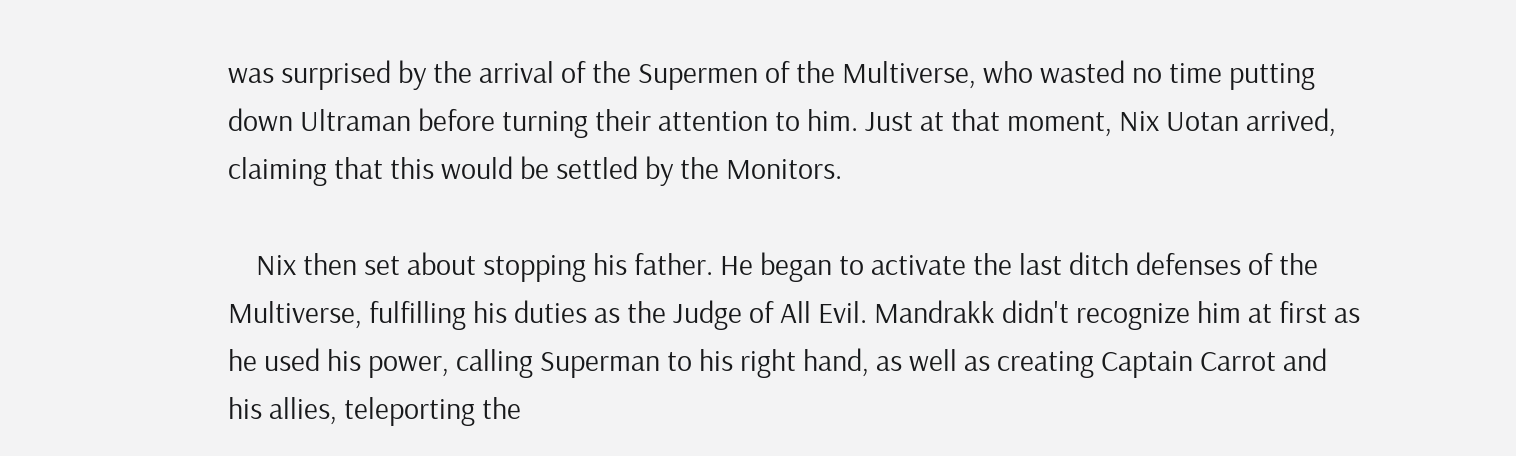was surprised by the arrival of the Supermen of the Multiverse, who wasted no time putting down Ultraman before turning their attention to him. Just at that moment, Nix Uotan arrived, claiming that this would be settled by the Monitors.

    Nix then set about stopping his father. He began to activate the last ditch defenses of the Multiverse, fulfilling his duties as the Judge of All Evil. Mandrakk didn't recognize him at first as he used his power, calling Superman to his right hand, as well as creating Captain Carrot and his allies, teleporting the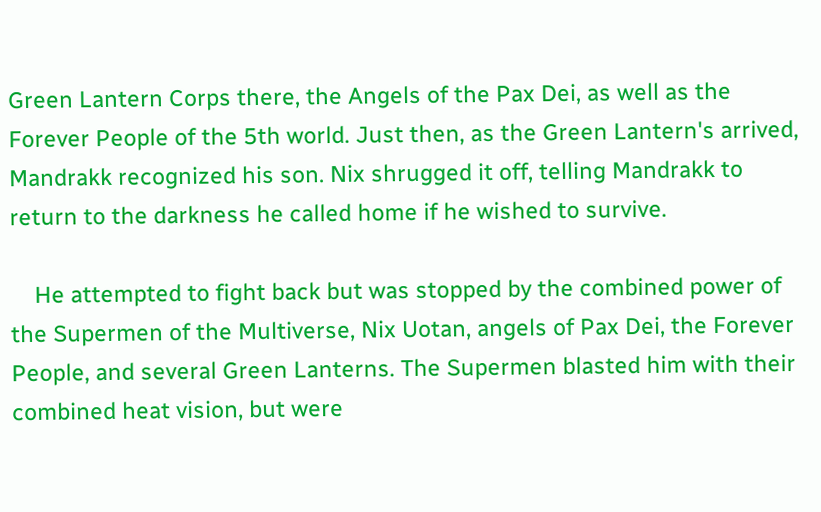Green Lantern Corps there, the Angels of the Pax Dei, as well as the Forever People of the 5th world. Just then, as the Green Lantern's arrived, Mandrakk recognized his son. Nix shrugged it off, telling Mandrakk to return to the darkness he called home if he wished to survive.

    He attempted to fight back but was stopped by the combined power of the Supermen of the Multiverse, Nix Uotan, angels of Pax Dei, the Forever People, and several Green Lanterns. The Supermen blasted him with their combined heat vision, but were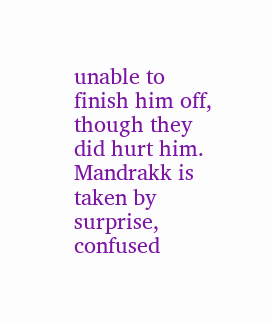unable to finish him off, though they did hurt him. Mandrakk is taken by surprise, confused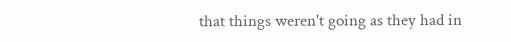that things weren't going as they had in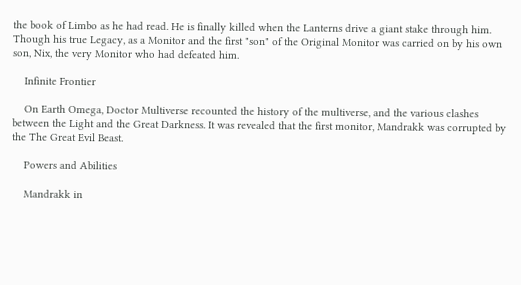the book of Limbo as he had read. He is finally killed when the Lanterns drive a giant stake through him. Though his true Legacy, as a Monitor and the first "son" of the Original Monitor was carried on by his own son, Nix, the very Monitor who had defeated him.

    Infinite Frontier

    On Earth Omega, Doctor Multiverse recounted the history of the multiverse, and the various clashes between the Light and the Great Darkness. It was revealed that the first monitor, Mandrakk was corrupted by the The Great Evil Beast.

    Powers and Abilities

    Mandrakk in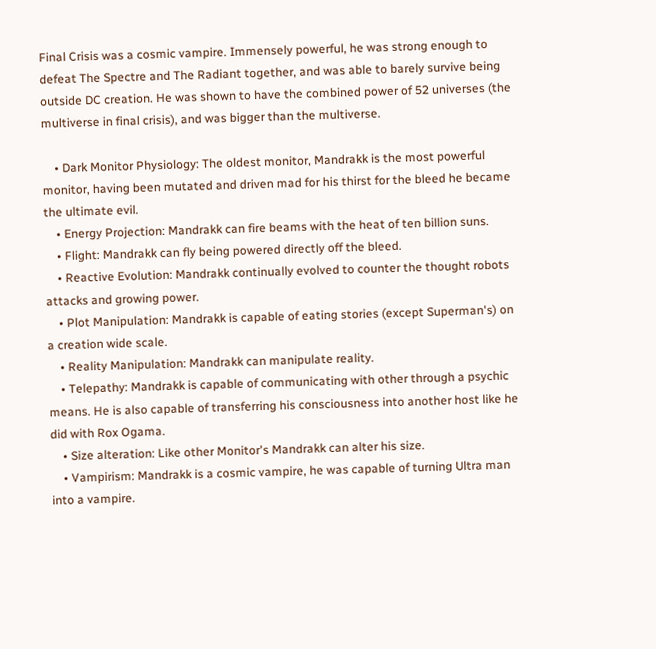Final Crisis was a cosmic vampire. Immensely powerful, he was strong enough to defeat The Spectre and The Radiant together, and was able to barely survive being outside DC creation. He was shown to have the combined power of 52 universes (the multiverse in final crisis), and was bigger than the multiverse.

    • Dark Monitor Physiology: The oldest monitor, Mandrakk is the most powerful monitor, having been mutated and driven mad for his thirst for the bleed he became the ultimate evil.
    • Energy Projection: Mandrakk can fire beams with the heat of ten billion suns.
    • Flight: Mandrakk can fly being powered directly off the bleed.
    • Reactive Evolution: Mandrakk continually evolved to counter the thought robots attacks and growing power.
    • Plot Manipulation: Mandrakk is capable of eating stories (except Superman's) on a creation wide scale.
    • Reality Manipulation: Mandrakk can manipulate reality.
    • Telepathy: Mandrakk is capable of communicating with other through a psychic means. He is also capable of transferring his consciousness into another host like he did with Rox Ogama.
    • Size alteration: Like other Monitor's Mandrakk can alter his size.
    • Vampirism: Mandrakk is a cosmic vampire, he was capable of turning Ultra man into a vampire.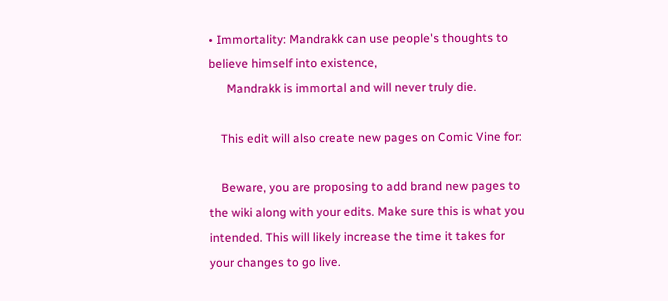• Immortality: Mandrakk can use people's thoughts to believe himself into existence,
      Mandrakk is immortal and will never truly die.

    This edit will also create new pages on Comic Vine for:

    Beware, you are proposing to add brand new pages to the wiki along with your edits. Make sure this is what you intended. This will likely increase the time it takes for your changes to go live.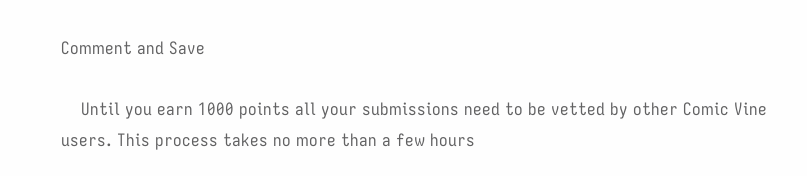Comment and Save

    Until you earn 1000 points all your submissions need to be vetted by other Comic Vine users. This process takes no more than a few hours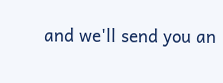and we'll send you an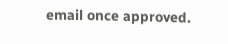email once approved.